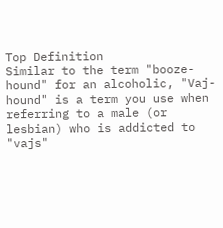Top Definition
Similar to the term "booze-hound" for an alcoholic, "Vaj-hound" is a term you use when referring to a male (or lesbian) who is addicted to "vajs"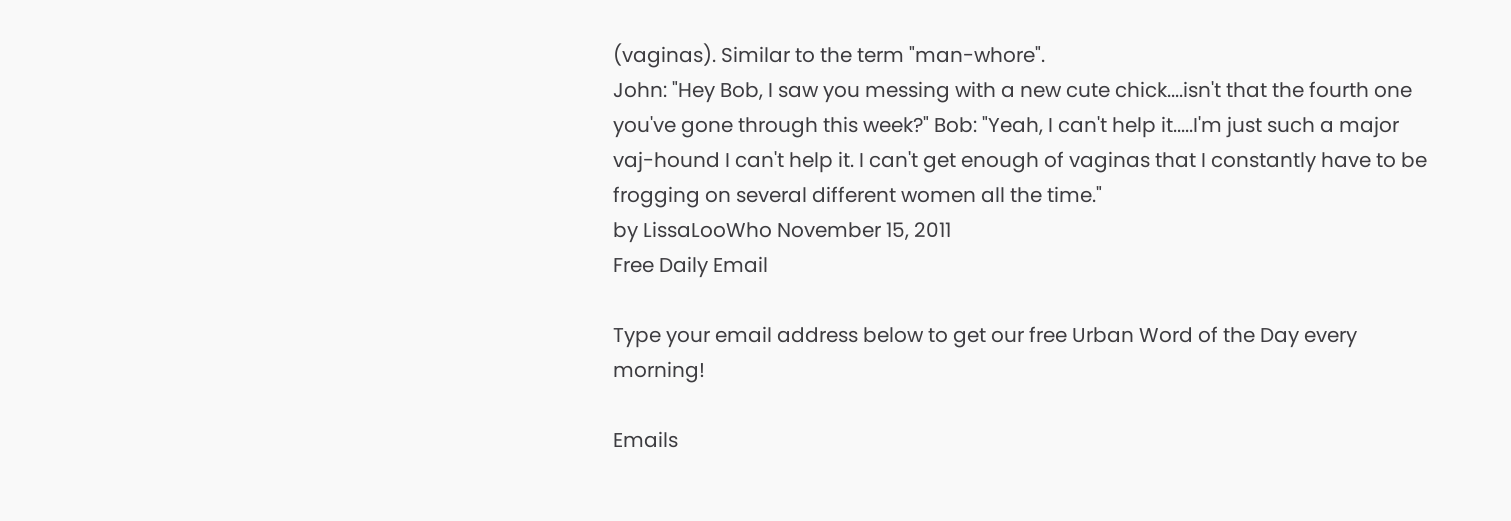(vaginas). Similar to the term "man-whore".
John: "Hey Bob, I saw you messing with a new cute chick....isn't that the fourth one you've gone through this week?" Bob: "Yeah, I can't help it.....I'm just such a major vaj-hound I can't help it. I can't get enough of vaginas that I constantly have to be frogging on several different women all the time."
by LissaLooWho November 15, 2011
Free Daily Email

Type your email address below to get our free Urban Word of the Day every morning!

Emails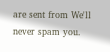are sent from We'll never spam you.